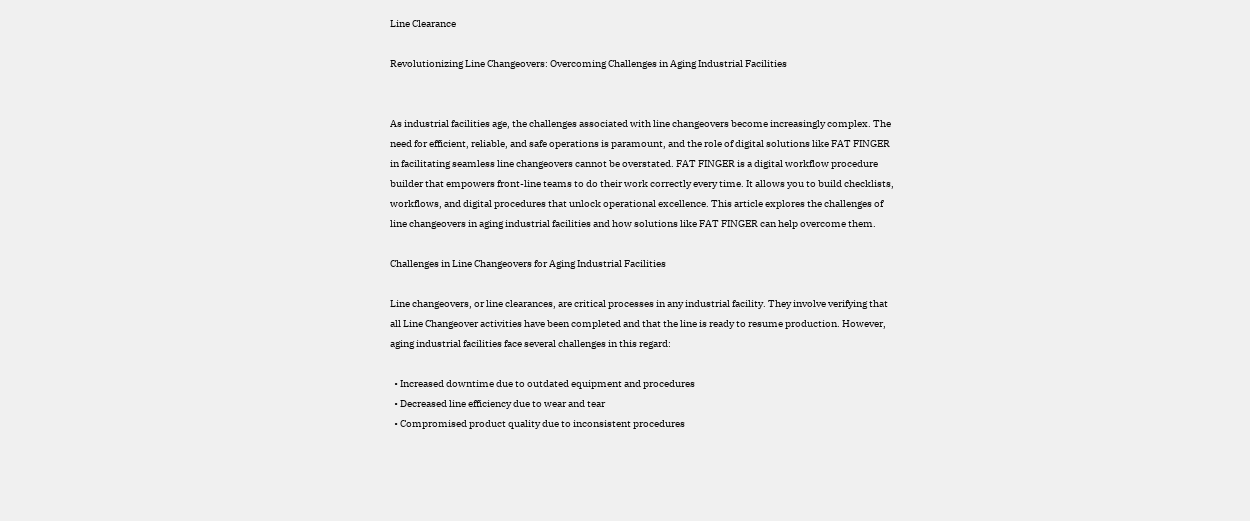Line Clearance

Revolutionizing Line Changeovers: Overcoming Challenges in Aging Industrial Facilities


As industrial facilities age, the challenges associated with line changeovers become increasingly complex. The need for efficient, reliable, and safe operations is paramount, and the role of digital solutions like FAT FINGER in facilitating seamless line changeovers cannot be overstated. FAT FINGER is a digital workflow procedure builder that empowers front-line teams to do their work correctly every time. It allows you to build checklists, workflows, and digital procedures that unlock operational excellence. This article explores the challenges of line changeovers in aging industrial facilities and how solutions like FAT FINGER can help overcome them.

Challenges in Line Changeovers for Aging Industrial Facilities

Line changeovers, or line clearances, are critical processes in any industrial facility. They involve verifying that all Line Changeover activities have been completed and that the line is ready to resume production. However, aging industrial facilities face several challenges in this regard:

  • Increased downtime due to outdated equipment and procedures
  • Decreased line efficiency due to wear and tear
  • Compromised product quality due to inconsistent procedures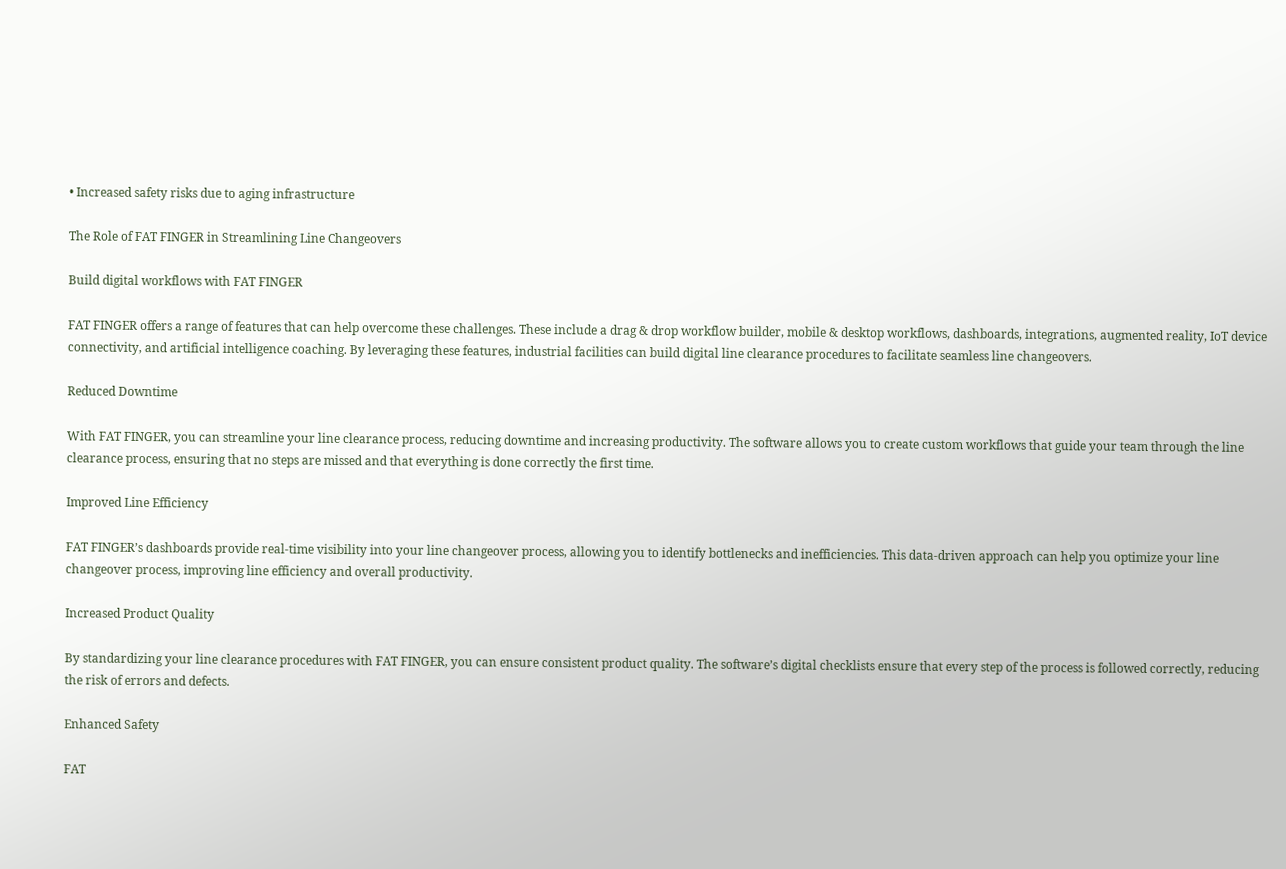• Increased safety risks due to aging infrastructure

The Role of FAT FINGER in Streamlining Line Changeovers

Build digital workflows with FAT FINGER

FAT FINGER offers a range of features that can help overcome these challenges. These include a drag & drop workflow builder, mobile & desktop workflows, dashboards, integrations, augmented reality, IoT device connectivity, and artificial intelligence coaching. By leveraging these features, industrial facilities can build digital line clearance procedures to facilitate seamless line changeovers.

Reduced Downtime

With FAT FINGER, you can streamline your line clearance process, reducing downtime and increasing productivity. The software allows you to create custom workflows that guide your team through the line clearance process, ensuring that no steps are missed and that everything is done correctly the first time.

Improved Line Efficiency

FAT FINGER’s dashboards provide real-time visibility into your line changeover process, allowing you to identify bottlenecks and inefficiencies. This data-driven approach can help you optimize your line changeover process, improving line efficiency and overall productivity.

Increased Product Quality

By standardizing your line clearance procedures with FAT FINGER, you can ensure consistent product quality. The software’s digital checklists ensure that every step of the process is followed correctly, reducing the risk of errors and defects.

Enhanced Safety

FAT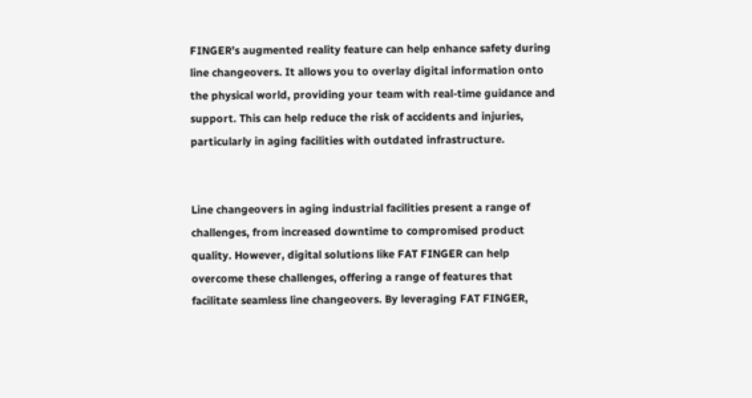FINGER’s augmented reality feature can help enhance safety during line changeovers. It allows you to overlay digital information onto the physical world, providing your team with real-time guidance and support. This can help reduce the risk of accidents and injuries, particularly in aging facilities with outdated infrastructure.


Line changeovers in aging industrial facilities present a range of challenges, from increased downtime to compromised product quality. However, digital solutions like FAT FINGER can help overcome these challenges, offering a range of features that facilitate seamless line changeovers. By leveraging FAT FINGER,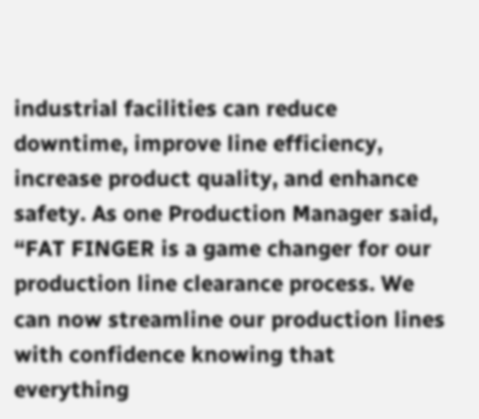industrial facilities can reduce downtime, improve line efficiency, increase product quality, and enhance safety. As one Production Manager said, “FAT FINGER is a game changer for our production line clearance process. We can now streamline our production lines with confidence knowing that everything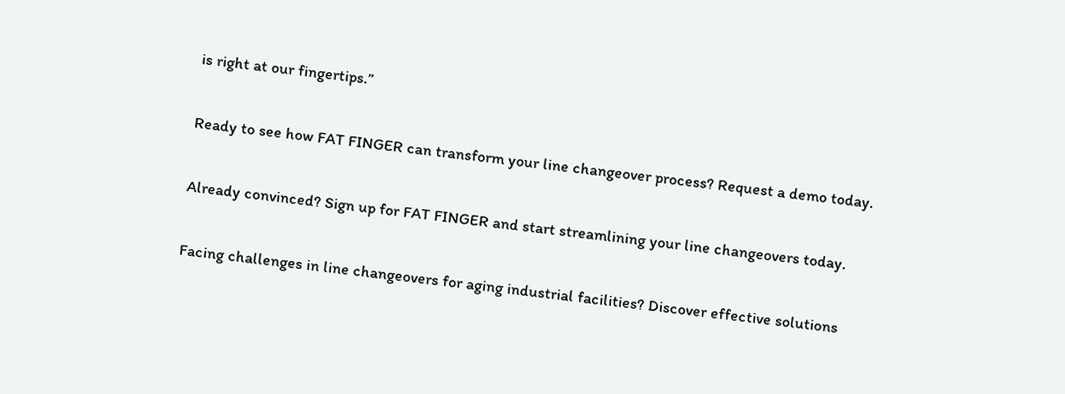is right at our fingertips.”

Ready to see how FAT FINGER can transform your line changeover process? Request a demo today.

Already convinced? Sign up for FAT FINGER and start streamlining your line changeovers today.

Facing challenges in line changeovers for aging industrial facilities? Discover effective solutions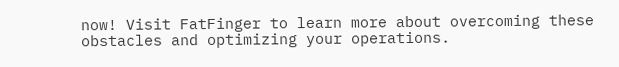now! Visit FatFinger to learn more about overcoming these obstacles and optimizing your operations.